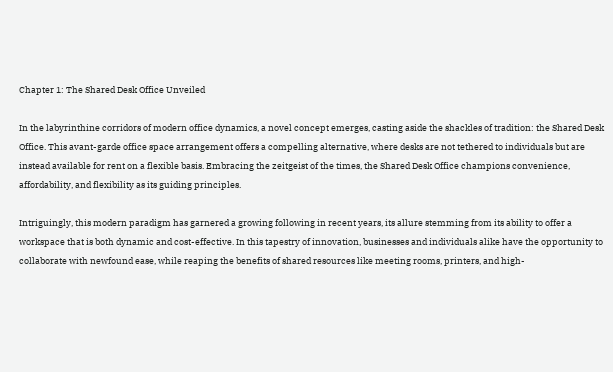Chapter 1: The Shared Desk Office Unveiled

In the labyrinthine corridors of modern office dynamics, a novel concept emerges, casting aside the shackles of tradition: the Shared Desk Office. This avant-garde office space arrangement offers a compelling alternative, where desks are not tethered to individuals but are instead available for rent on a flexible basis. Embracing the zeitgeist of the times, the Shared Desk Office champions convenience, affordability, and flexibility as its guiding principles.

Intriguingly, this modern paradigm has garnered a growing following in recent years, its allure stemming from its ability to offer a workspace that is both dynamic and cost-effective. In this tapestry of innovation, businesses and individuals alike have the opportunity to collaborate with newfound ease, while reaping the benefits of shared resources like meeting rooms, printers, and high-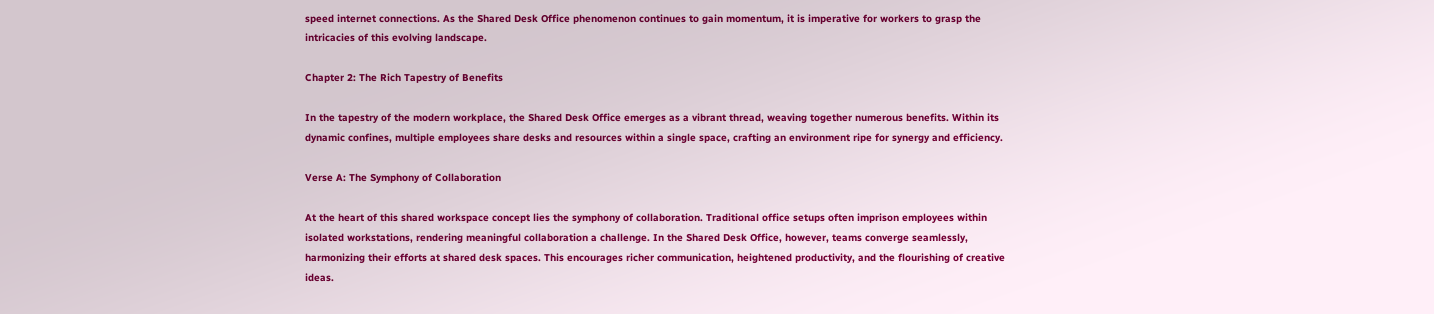speed internet connections. As the Shared Desk Office phenomenon continues to gain momentum, it is imperative for workers to grasp the intricacies of this evolving landscape.

Chapter 2: The Rich Tapestry of Benefits

In the tapestry of the modern workplace, the Shared Desk Office emerges as a vibrant thread, weaving together numerous benefits. Within its dynamic confines, multiple employees share desks and resources within a single space, crafting an environment ripe for synergy and efficiency.

Verse A: The Symphony of Collaboration

At the heart of this shared workspace concept lies the symphony of collaboration. Traditional office setups often imprison employees within isolated workstations, rendering meaningful collaboration a challenge. In the Shared Desk Office, however, teams converge seamlessly, harmonizing their efforts at shared desk spaces. This encourages richer communication, heightened productivity, and the flourishing of creative ideas.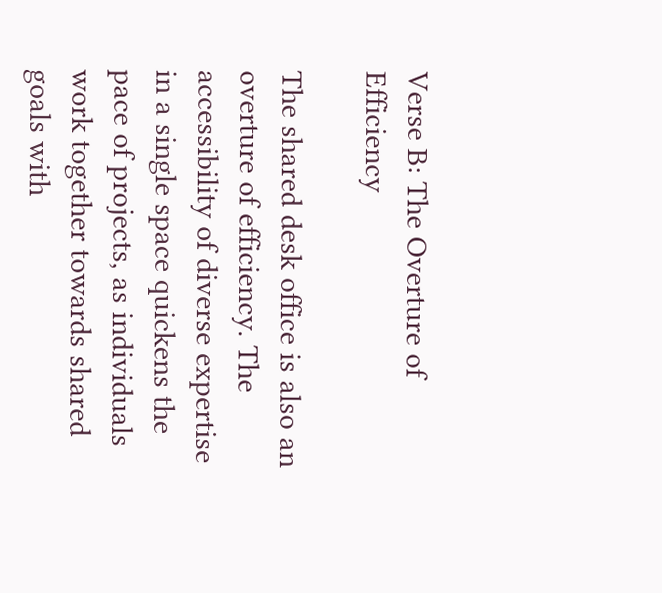Verse B: The Overture of Efficiency

The shared desk office is also an overture of efficiency. The accessibility of diverse expertise in a single space quickens the pace of projects, as individuals work together towards shared goals with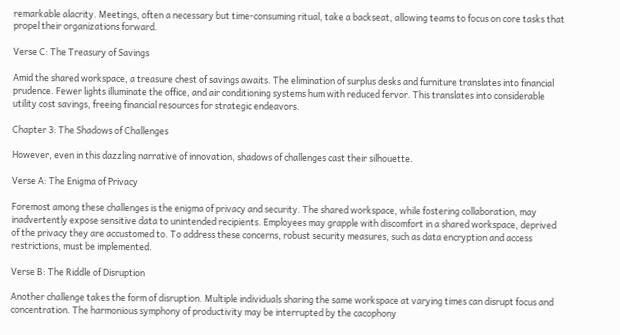remarkable alacrity. Meetings, often a necessary but time-consuming ritual, take a backseat, allowing teams to focus on core tasks that propel their organizations forward.

Verse C: The Treasury of Savings

Amid the shared workspace, a treasure chest of savings awaits. The elimination of surplus desks and furniture translates into financial prudence. Fewer lights illuminate the office, and air conditioning systems hum with reduced fervor. This translates into considerable utility cost savings, freeing financial resources for strategic endeavors.

Chapter 3: The Shadows of Challenges

However, even in this dazzling narrative of innovation, shadows of challenges cast their silhouette.

Verse A: The Enigma of Privacy

Foremost among these challenges is the enigma of privacy and security. The shared workspace, while fostering collaboration, may inadvertently expose sensitive data to unintended recipients. Employees may grapple with discomfort in a shared workspace, deprived of the privacy they are accustomed to. To address these concerns, robust security measures, such as data encryption and access restrictions, must be implemented.

Verse B: The Riddle of Disruption

Another challenge takes the form of disruption. Multiple individuals sharing the same workspace at varying times can disrupt focus and concentration. The harmonious symphony of productivity may be interrupted by the cacophony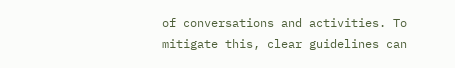of conversations and activities. To mitigate this, clear guidelines can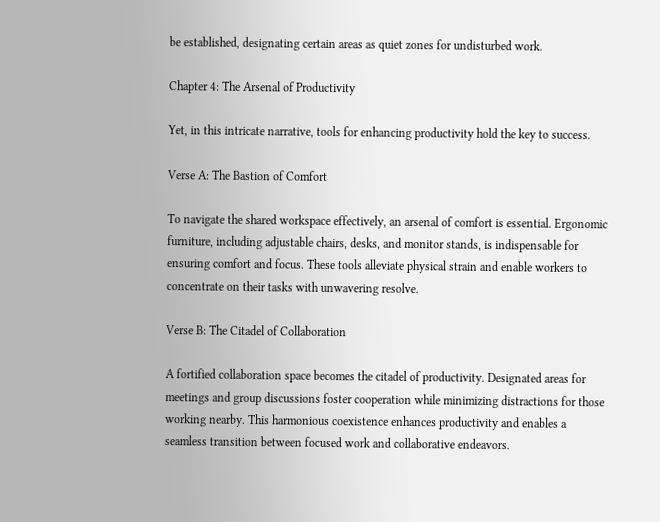be established, designating certain areas as quiet zones for undisturbed work.

Chapter 4: The Arsenal of Productivity

Yet, in this intricate narrative, tools for enhancing productivity hold the key to success.

Verse A: The Bastion of Comfort

To navigate the shared workspace effectively, an arsenal of comfort is essential. Ergonomic furniture, including adjustable chairs, desks, and monitor stands, is indispensable for ensuring comfort and focus. These tools alleviate physical strain and enable workers to concentrate on their tasks with unwavering resolve.

Verse B: The Citadel of Collaboration

A fortified collaboration space becomes the citadel of productivity. Designated areas for meetings and group discussions foster cooperation while minimizing distractions for those working nearby. This harmonious coexistence enhances productivity and enables a seamless transition between focused work and collaborative endeavors.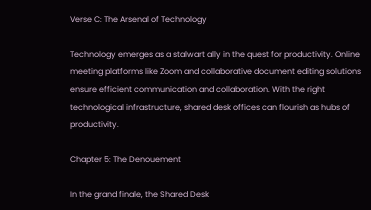Verse C: The Arsenal of Technology

Technology emerges as a stalwart ally in the quest for productivity. Online meeting platforms like Zoom and collaborative document editing solutions ensure efficient communication and collaboration. With the right technological infrastructure, shared desk offices can flourish as hubs of productivity.

Chapter 5: The Denouement

In the grand finale, the Shared Desk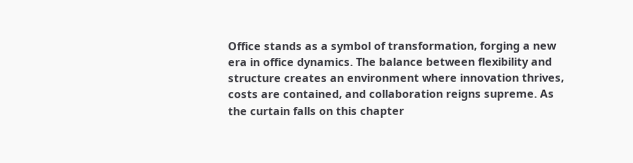Office stands as a symbol of transformation, forging a new era in office dynamics. The balance between flexibility and structure creates an environment where innovation thrives, costs are contained, and collaboration reigns supreme. As the curtain falls on this chapter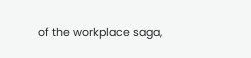of the workplace saga,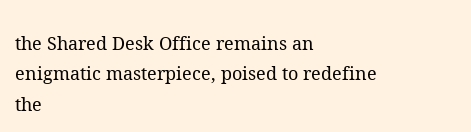the Shared Desk Office remains an enigmatic masterpiece, poised to redefine the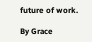future of work.

By Grace